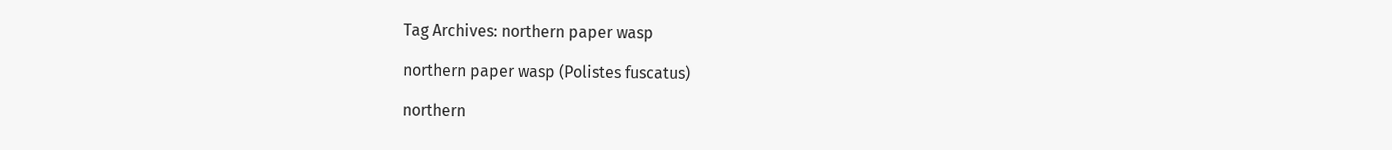Tag Archives: northern paper wasp

northern paper wasp (Polistes fuscatus)

northern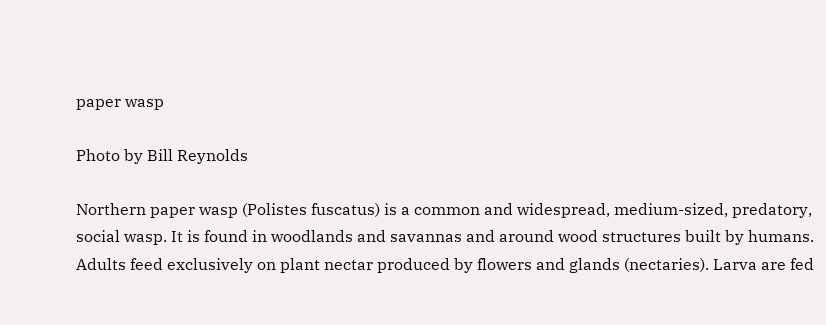paper wasp

Photo by Bill Reynolds

Northern paper wasp (Polistes fuscatus) is a common and widespread, medium-sized, predatory, social wasp. It is found in woodlands and savannas and around wood structures built by humans. Adults feed exclusively on plant nectar produced by flowers and glands (nectaries). Larva are fed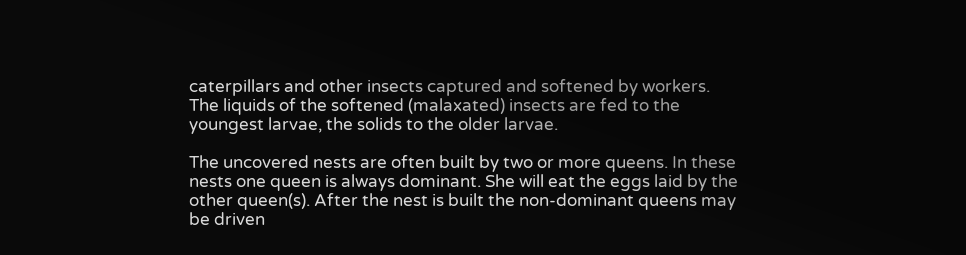caterpillars and other insects captured and softened by workers. The liquids of the softened (malaxated) insects are fed to the youngest larvae, the solids to the older larvae.

The uncovered nests are often built by two or more queens. In these nests one queen is always dominant. She will eat the eggs laid by the other queen(s). After the nest is built the non-dominant queens may be driven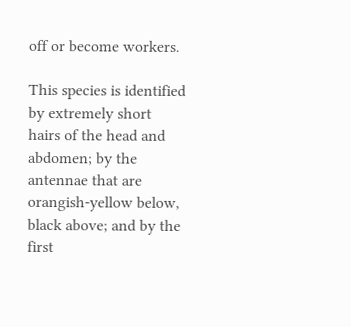off or become workers.

This species is identified by extremely short hairs of the head and abdomen; by the antennae that are orangish-yellow below, black above; and by the first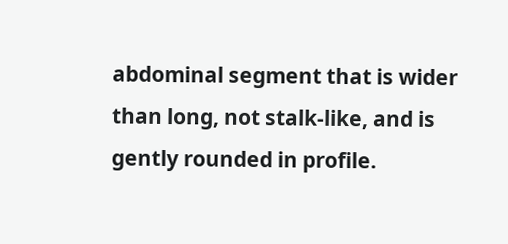abdominal segment that is wider than long, not stalk-like, and is gently rounded in profile.